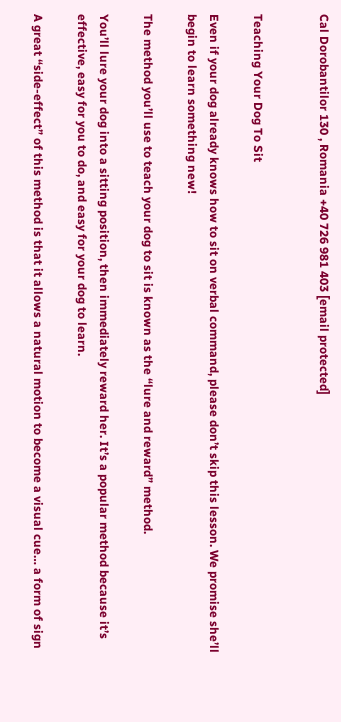Cal Dorobantilor 130 , Romania +40 726 981 403 [email protected]


Teaching Your Dog To Sit

Even if your dog already knows how to sit on verbal command, please don’t skip this lesson. We promise she’ll begin to learn something new!

The method you’ll use to teach your dog to sit is known as the “lure and reward” method.

You’ll lure your dog into a sitting position, then immediately reward her. It’s a popular method because it’s effective, easy for you to do, and easy for your dog to learn.

A great “side-effect” of this method is that it allows a natural motion to become a visual cue… a form of sign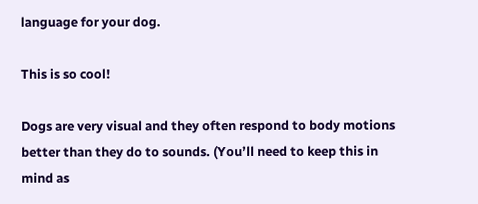language for your dog.

This is so cool!

Dogs are very visual and they often respond to body motions better than they do to sounds. (You’ll need to keep this in mind as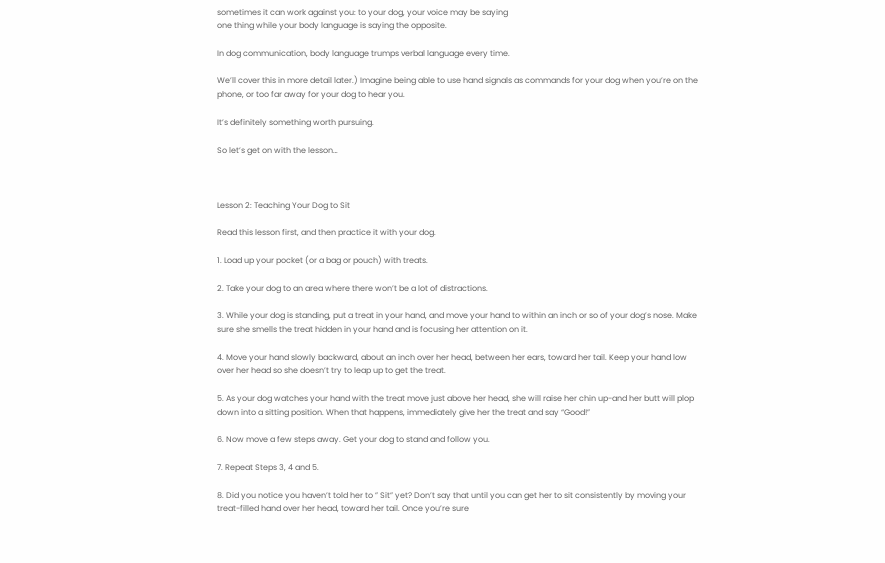sometimes it can work against you: to your dog, your voice may be saying
one thing while your body language is saying the opposite.

In dog communication, body language trumps verbal language every time.

We’ll cover this in more detail later.) Imagine being able to use hand signals as commands for your dog when you’re on the phone, or too far away for your dog to hear you.

It’s definitely something worth pursuing.

So let’s get on with the lesson…



Lesson 2: Teaching Your Dog to Sit

Read this lesson first, and then practice it with your dog.

1. Load up your pocket (or a bag or pouch) with treats.

2. Take your dog to an area where there won’t be a lot of distractions.

3. While your dog is standing, put a treat in your hand, and move your hand to within an inch or so of your dog’s nose. Make sure she smells the treat hidden in your hand and is focusing her attention on it.

4. Move your hand slowly backward, about an inch over her head, between her ears, toward her tail. Keep your hand low over her head so she doesn’t try to leap up to get the treat.

5. As your dog watches your hand with the treat move just above her head, she will raise her chin up-and her butt will plop down into a sitting position. When that happens, immediately give her the treat and say “Good!”

6. Now move a few steps away. Get your dog to stand and follow you.

7. Repeat Steps 3, 4 and 5.

8. Did you notice you haven’t told her to ” Sit” yet? Don’t say that until you can get her to sit consistently by moving your treat-filled hand over her head, toward her tail. Once you’re sure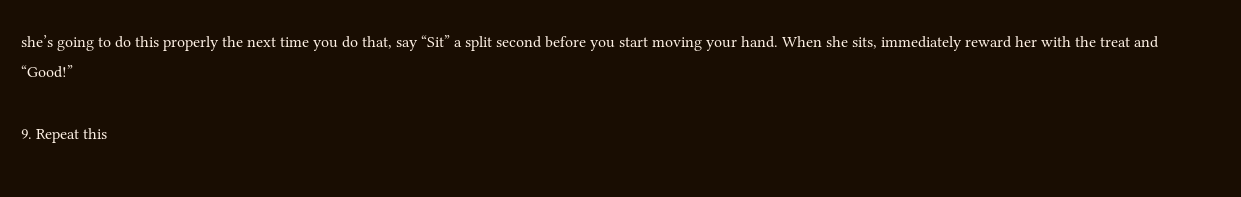she’s going to do this properly the next time you do that, say “Sit” a split second before you start moving your hand. When she sits, immediately reward her with the treat and “Good!”

9. Repeat this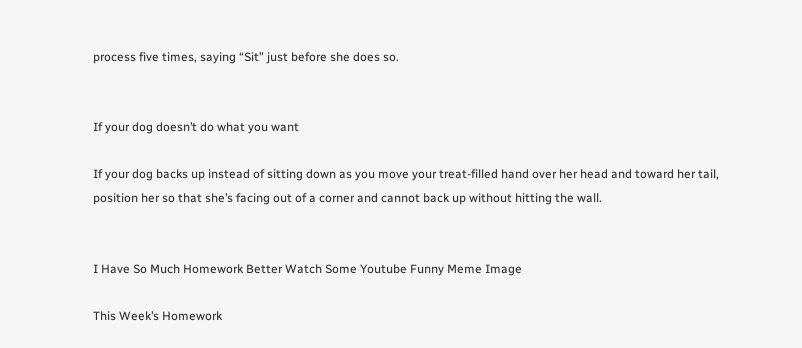process five times, saying “Sit” just before she does so.


If your dog doesn’t do what you want

If your dog backs up instead of sitting down as you move your treat-filled hand over her head and toward her tail, position her so that she’s facing out of a corner and cannot back up without hitting the wall.


I Have So Much Homework Better Watch Some Youtube Funny Meme Image

This Week’s Homework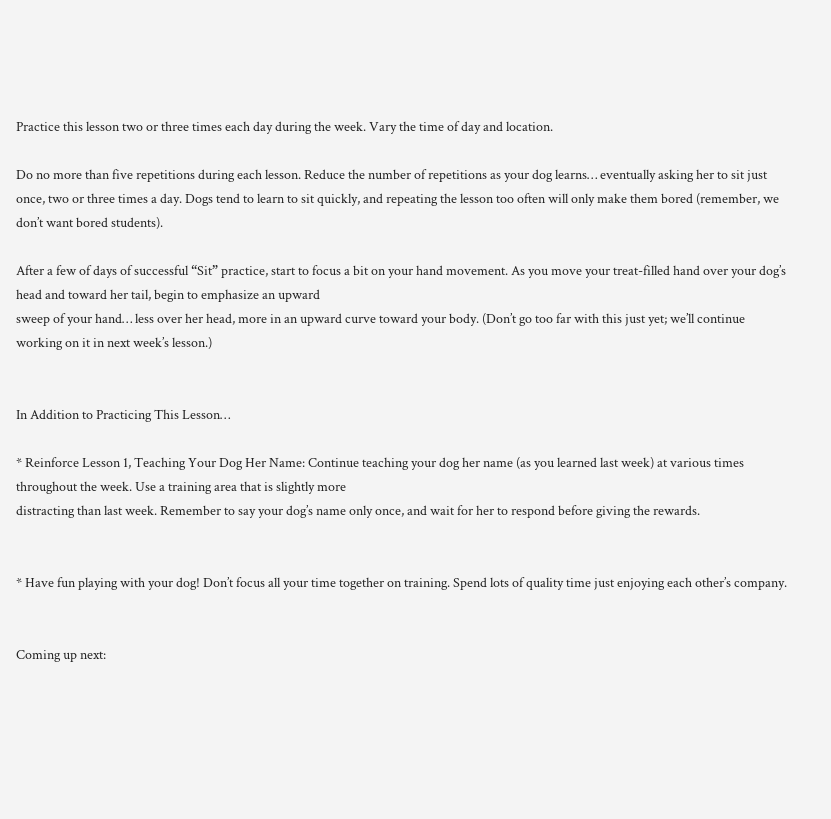Practice this lesson two or three times each day during the week. Vary the time of day and location.

Do no more than five repetitions during each lesson. Reduce the number of repetitions as your dog learns… eventually asking her to sit just once, two or three times a day. Dogs tend to learn to sit quickly, and repeating the lesson too often will only make them bored (remember, we don’t want bored students).

After a few of days of successful “Sit” practice, start to focus a bit on your hand movement. As you move your treat-filled hand over your dog’s head and toward her tail, begin to emphasize an upward
sweep of your hand… less over her head, more in an upward curve toward your body. (Don’t go too far with this just yet; we’ll continue working on it in next week’s lesson.)


In Addition to Practicing This Lesson…

* Reinforce Lesson 1, Teaching Your Dog Her Name: Continue teaching your dog her name (as you learned last week) at various times throughout the week. Use a training area that is slightly more
distracting than last week. Remember to say your dog’s name only once, and wait for her to respond before giving the rewards.


* Have fun playing with your dog! Don’t focus all your time together on training. Spend lots of quality time just enjoying each other’s company.


Coming up next: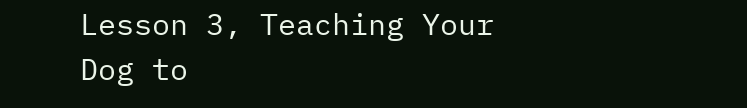Lesson 3, Teaching Your Dog to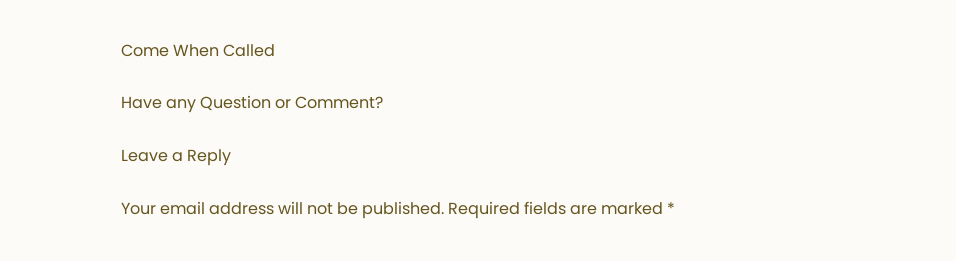Come When Called

Have any Question or Comment?

Leave a Reply

Your email address will not be published. Required fields are marked *